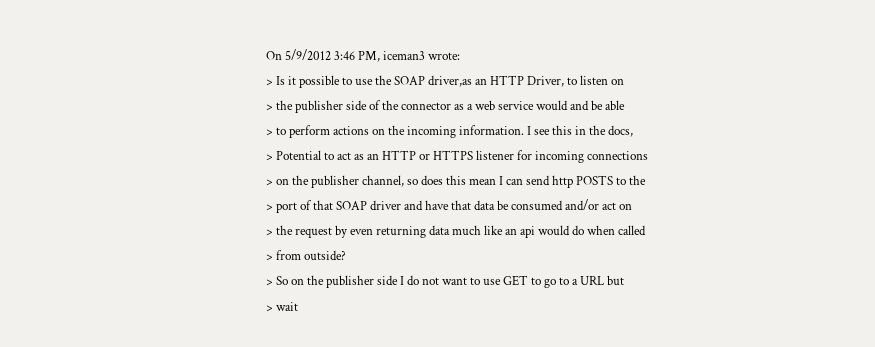On 5/9/2012 3:46 PM, iceman3 wrote:
> Is it possible to use the SOAP driver,as an HTTP Driver, to listen on
> the publisher side of the connector as a web service would and be able
> to perform actions on the incoming information. I see this in the docs,
> Potential to act as an HTTP or HTTPS listener for incoming connections
> on the publisher channel, so does this mean I can send http POSTS to the
> port of that SOAP driver and have that data be consumed and/or act on
> the request by even returning data much like an api would do when called
> from outside?
> So on the publisher side I do not want to use GET to go to a URL but
> wait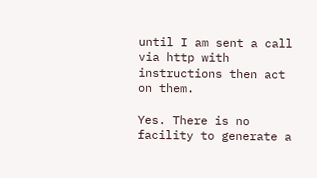until I am sent a call via http with instructions then act on them.

Yes. There is no facility to generate a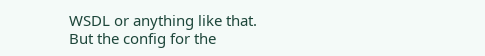WSDL or anything like that.
But the config for the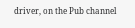driver, on the Pub channel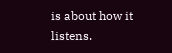is about how it listens.